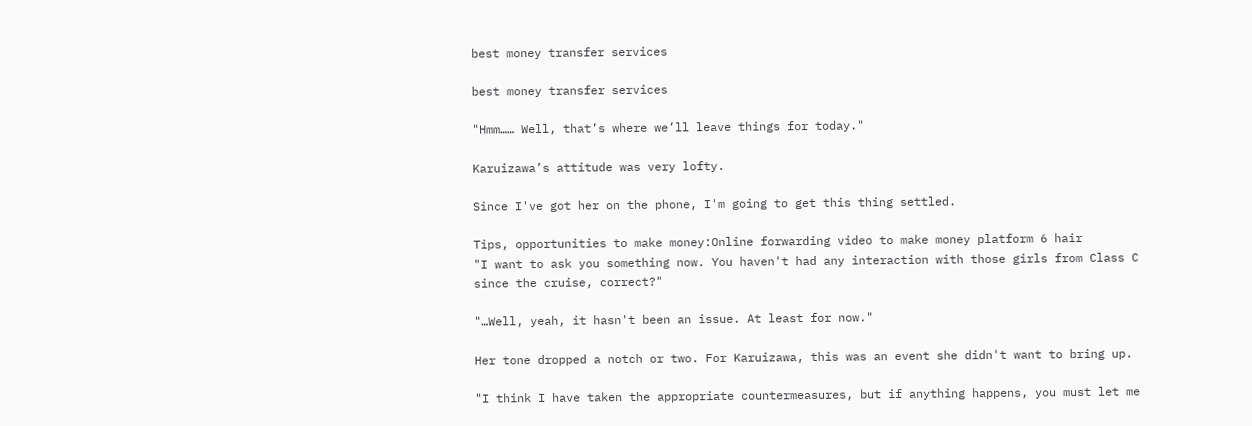best money transfer services

best money transfer services

"Hmm…… Well, that’s where we’ll leave things for today."

Karuizawa’s attitude was very lofty.

Since I've got her on the phone, I'm going to get this thing settled.

Tips, opportunities to make money:Online forwarding video to make money platform 6 hair
"I want to ask you something now. You haven't had any interaction with those girls from Class C since the cruise, correct?"

"…Well, yeah, it hasn't been an issue. At least for now."

Her tone dropped a notch or two. For Karuizawa, this was an event she didn't want to bring up.

"I think I have taken the appropriate countermeasures, but if anything happens, you must let me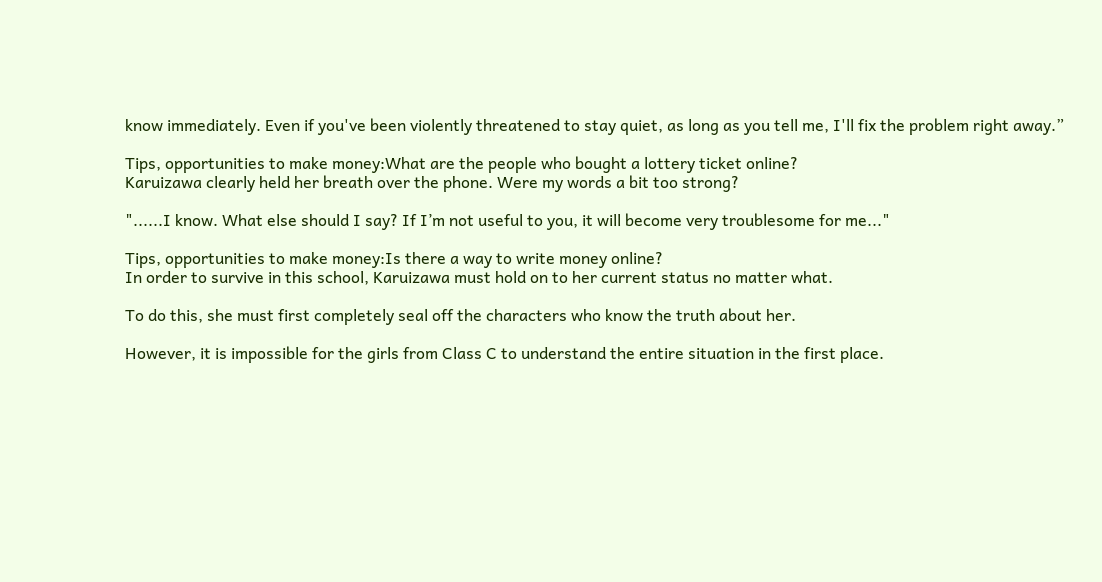know immediately. Even if you've been violently threatened to stay quiet, as long as you tell me, I'll fix the problem right away.”

Tips, opportunities to make money:What are the people who bought a lottery ticket online?
Karuizawa clearly held her breath over the phone. Were my words a bit too strong?

"......I know. What else should I say? If I’m not useful to you, it will become very troublesome for me..."

Tips, opportunities to make money:Is there a way to write money online?
In order to survive in this school, Karuizawa must hold on to her current status no matter what.

To do this, she must first completely seal off the characters who know the truth about her.

However, it is impossible for the girls from Class C to understand the entire situation in the first place.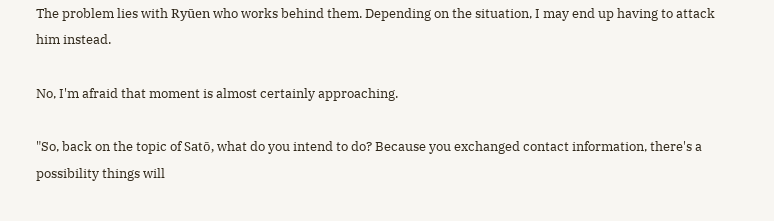The problem lies with Ryūen who works behind them. Depending on the situation, I may end up having to attack him instead.

No, I'm afraid that moment is almost certainly approaching.

"So, back on the topic of Satō, what do you intend to do? Because you exchanged contact information, there's a possibility things will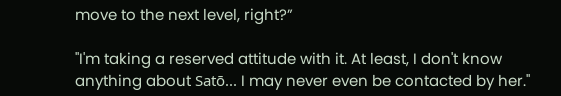move to the next level, right?”

"I'm taking a reserved attitude with it. At least, I don't know anything about Satō... I may never even be contacted by her."